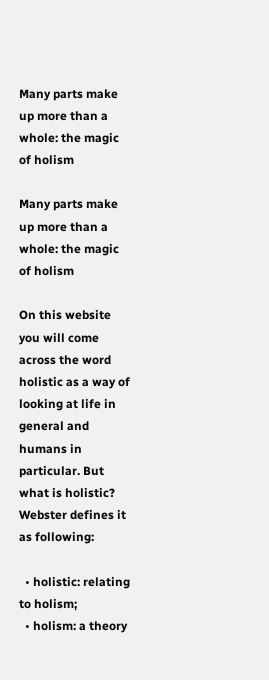Many parts make up more than a whole: the magic of holism

Many parts make up more than a whole: the magic of holism

On this website you will come across the word holistic as a way of looking at life in general and humans in particular. But what is holistic? Webster defines it as following:

  • holistic: relating to holism;
  • holism: a theory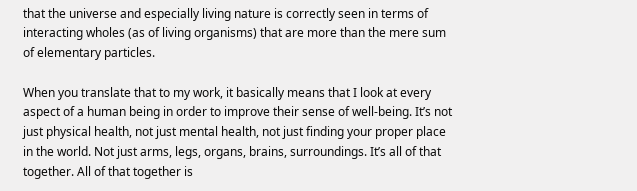that the universe and especially living nature is correctly seen in terms of interacting wholes (as of living organisms) that are more than the mere sum of elementary particles.

When you translate that to my work, it basically means that I look at every aspect of a human being in order to improve their sense of well-being. It’s not just physical health, not just mental health, not just finding your proper place in the world. Not just arms, legs, organs, brains, surroundings. It’s all of that together. All of that together is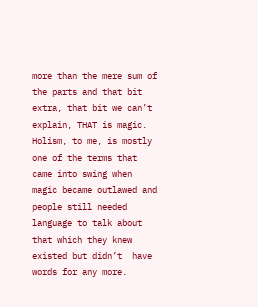more than the mere sum of the parts and that bit extra, that bit we can’t explain, THAT is magic. Holism, to me, is mostly one of the terms that came into swing when magic became outlawed and people still needed language to talk about that which they knew existed but didn’t  have words for any more.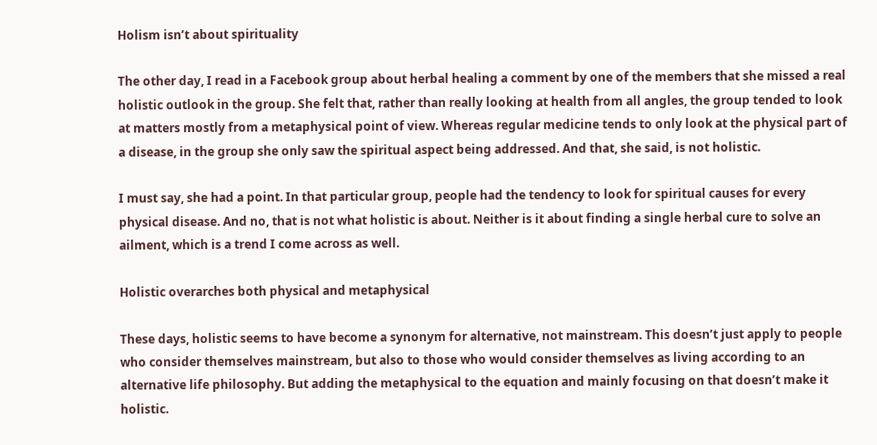Holism isn’t about spirituality

The other day, I read in a Facebook group about herbal healing a comment by one of the members that she missed a real holistic outlook in the group. She felt that, rather than really looking at health from all angles, the group tended to look at matters mostly from a metaphysical point of view. Whereas regular medicine tends to only look at the physical part of a disease, in the group she only saw the spiritual aspect being addressed. And that, she said, is not holistic.

I must say, she had a point. In that particular group, people had the tendency to look for spiritual causes for every physical disease. And no, that is not what holistic is about. Neither is it about finding a single herbal cure to solve an ailment, which is a trend I come across as well.

Holistic overarches both physical and metaphysical

These days, holistic seems to have become a synonym for alternative, not mainstream. This doesn’t just apply to people who consider themselves mainstream, but also to those who would consider themselves as living according to an alternative life philosophy. But adding the metaphysical to the equation and mainly focusing on that doesn’t make it holistic.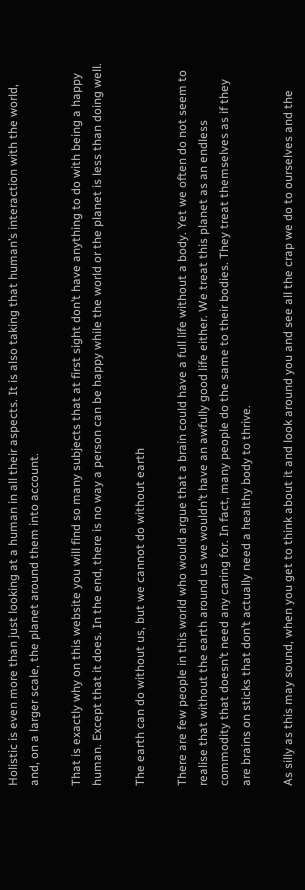Holistic is even more than just looking at a human in all their aspects. It is also taking that human’s interaction with the world, and, on a larger scale, the planet around them into account.

That is exactly why on this website you will find so many subjects that at first sight don’t have anything to do with being a happy human. Except that it does. In the end, there is no way a person can be happy while the world or the planet is less than doing well.

The earth can do without us, but we cannot do without earth

There are few people in this world who would argue that a brain could have a full life without a body. Yet we often do not seem to realise that without the earth around us we wouldn’t have an awfully good life either. We treat this planet as an endless commodity that doesn’t need any caring for. In fact, many people do the same to their bodies. They treat themselves as if they are brains on sticks that don’t actually need a healthy body to thrive.

As silly as this may sound, when you get to think about it and look around you and see all the crap we do to ourselves and the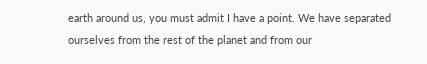earth around us, you must admit I have a point. We have separated ourselves from the rest of the planet and from our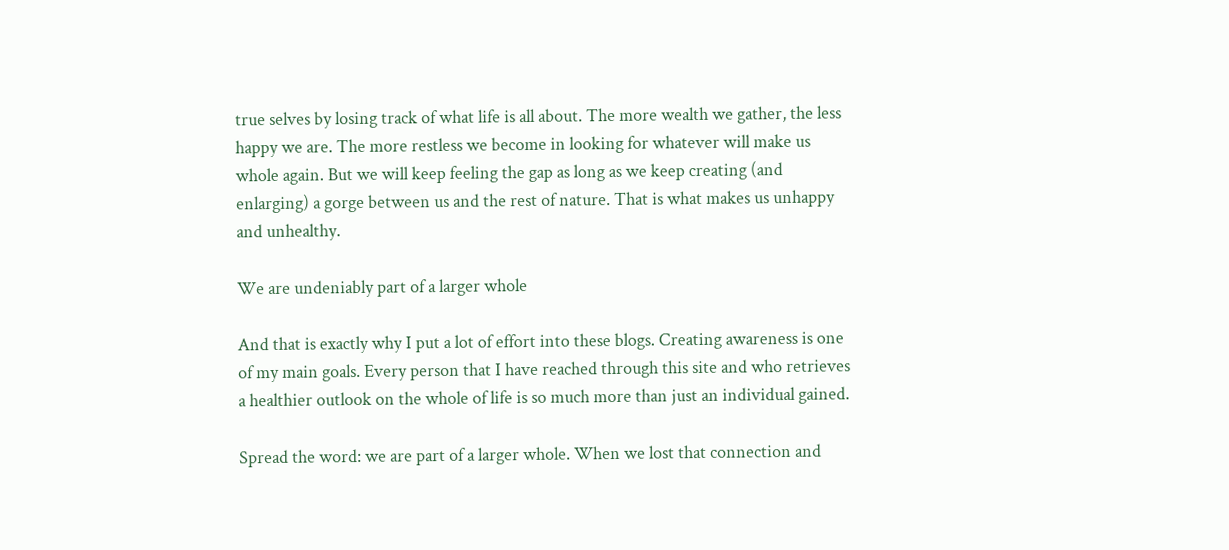true selves by losing track of what life is all about. The more wealth we gather, the less happy we are. The more restless we become in looking for whatever will make us whole again. But we will keep feeling the gap as long as we keep creating (and enlarging) a gorge between us and the rest of nature. That is what makes us unhappy and unhealthy.

We are undeniably part of a larger whole

And that is exactly why I put a lot of effort into these blogs. Creating awareness is one of my main goals. Every person that I have reached through this site and who retrieves a healthier outlook on the whole of life is so much more than just an individual gained.

Spread the word: we are part of a larger whole. When we lost that connection and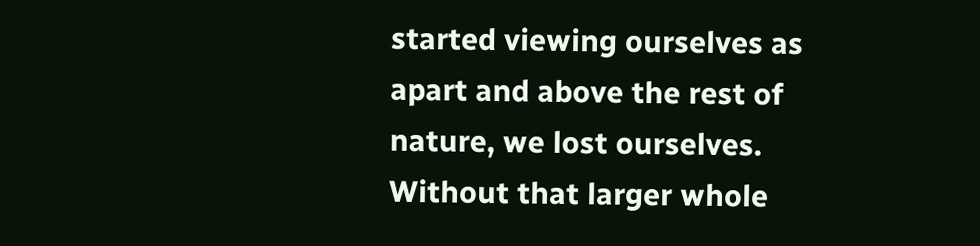started viewing ourselves as apart and above the rest of nature, we lost ourselves. Without that larger whole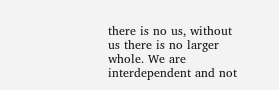there is no us, without us there is no larger whole. We are interdependent and not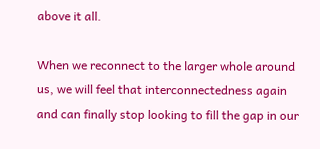above it all.

When we reconnect to the larger whole around us, we will feel that interconnectedness again and can finally stop looking to fill the gap in our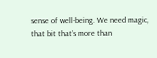sense of well-being. We need magic, that bit that’s more than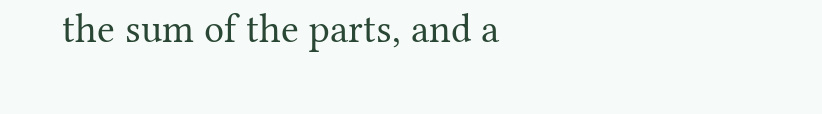the sum of the parts, and a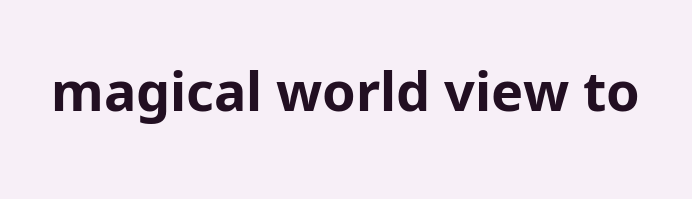magical world view to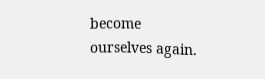become ourselves again.